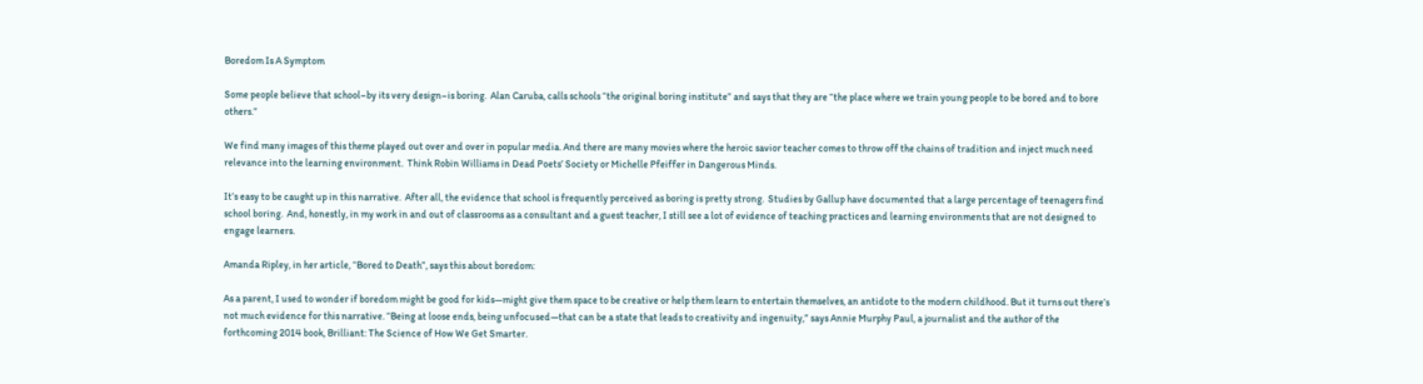Boredom Is A Symptom

Some people believe that school–by its very design–is boring.  Alan Caruba, calls schools “the original boring institute” and says that they are “the place where we train young people to be bored and to bore others.”

We find many images of this theme played out over and over in popular media. And there are many movies where the heroic savior teacher comes to throw off the chains of tradition and inject much need relevance into the learning environment.  Think Robin Williams in Dead Poets’ Society or Michelle Pfeiffer in Dangerous Minds.

It’s easy to be caught up in this narrative.  After all, the evidence that school is frequently perceived as boring is pretty strong.  Studies by Gallup have documented that a large percentage of teenagers find school boring.  And, honestly, in my work in and out of classrooms as a consultant and a guest teacher, I still see a lot of evidence of teaching practices and learning environments that are not designed to engage learners.

Amanda Ripley, in her article, “Bored to Death”, says this about boredom:

As a parent, I used to wonder if boredom might be good for kids—might give them space to be creative or help them learn to entertain themselves, an antidote to the modern childhood. But it turns out there’s not much evidence for this narrative. “Being at loose ends, being unfocused—that can be a state that leads to creativity and ingenuity,” says Annie Murphy Paul, a journalist and the author of the forthcoming 2014 book, Brilliant: The Science of How We Get Smarter.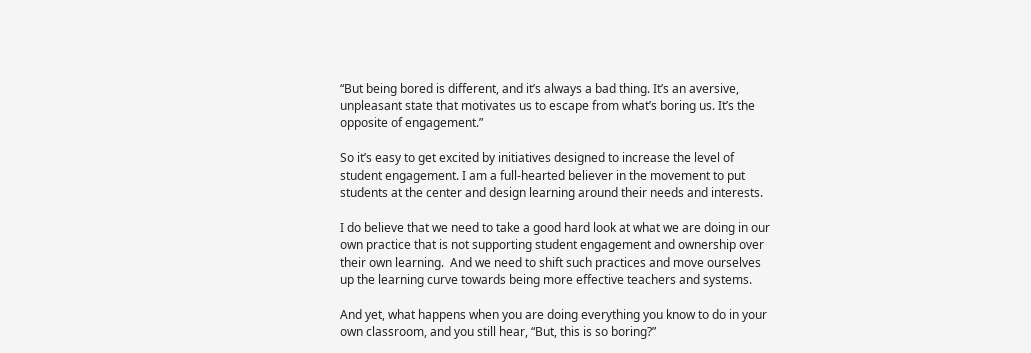“But being bored is different, and it’s always a bad thing. It’s an aversive, unpleasant state that motivates us to escape from what’s boring us. It’s the opposite of engagement.”

So it’s easy to get excited by initiatives designed to increase the level of student engagement. I am a full-hearted believer in the movement to put students at the center and design learning around their needs and interests.

I do believe that we need to take a good hard look at what we are doing in our own practice that is not supporting student engagement and ownership over their own learning.  And we need to shift such practices and move ourselves up the learning curve towards being more effective teachers and systems.

And yet, what happens when you are doing everything you know to do in your own classroom, and you still hear, “But, this is so boring?”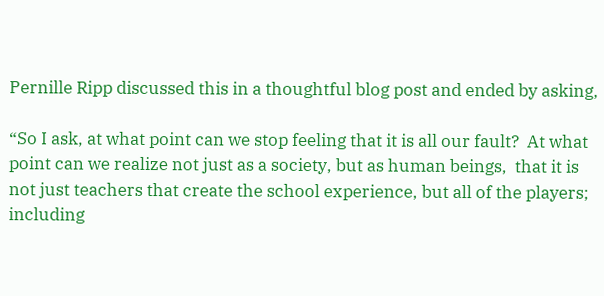Pernille Ripp discussed this in a thoughtful blog post and ended by asking,

“So I ask, at what point can we stop feeling that it is all our fault?  At what point can we realize not just as a society, but as human beings,  that it is not just teachers that create the school experience, but all of the players; including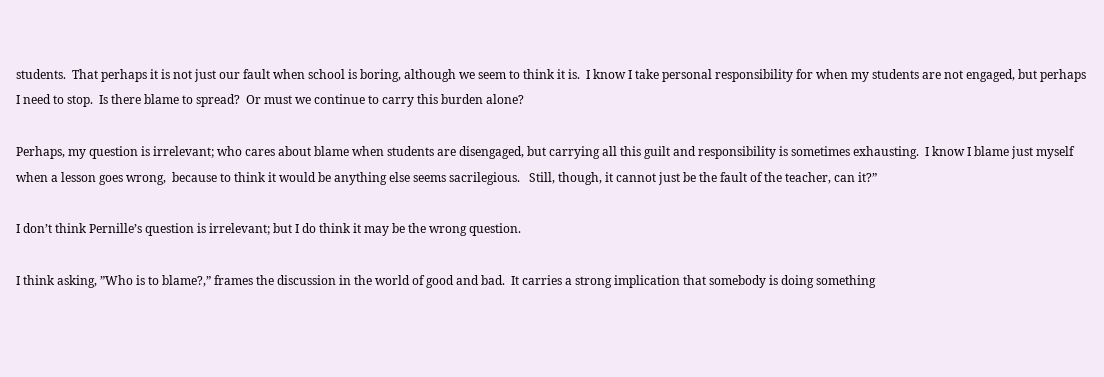students.  That perhaps it is not just our fault when school is boring, although we seem to think it is.  I know I take personal responsibility for when my students are not engaged, but perhaps I need to stop.  Is there blame to spread?  Or must we continue to carry this burden alone?

Perhaps, my question is irrelevant; who cares about blame when students are disengaged, but carrying all this guilt and responsibility is sometimes exhausting.  I know I blame just myself when a lesson goes wrong,  because to think it would be anything else seems sacrilegious.   Still, though, it cannot just be the fault of the teacher, can it?”

I don’t think Pernille’s question is irrelevant; but I do think it may be the wrong question.

I think asking, ”Who is to blame?,” frames the discussion in the world of good and bad.  It carries a strong implication that somebody is doing something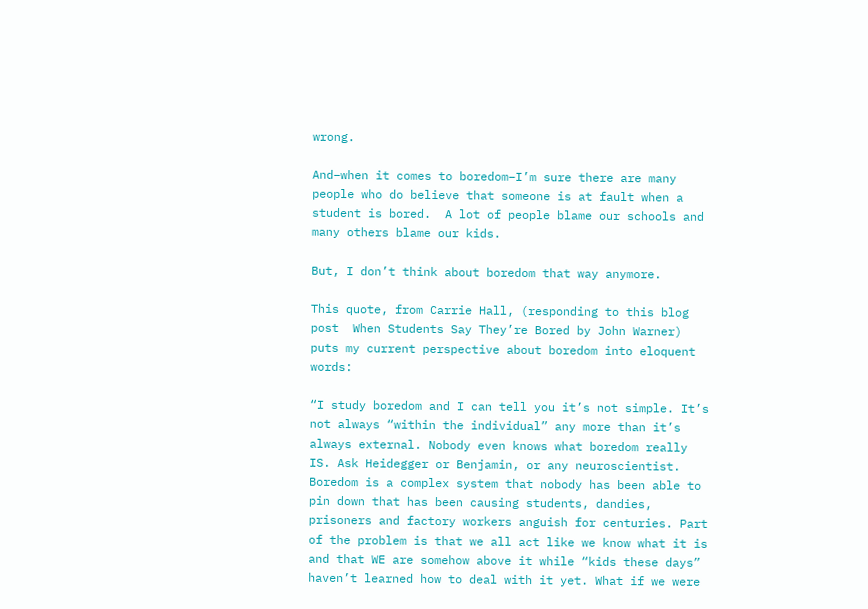wrong.

And–when it comes to boredom–I’m sure there are many people who do believe that someone is at fault when a student is bored.  A lot of people blame our schools and many others blame our kids.

But, I don’t think about boredom that way anymore.

This quote, from Carrie Hall, (responding to this blog post  When Students Say They’re Bored by John Warner) puts my current perspective about boredom into eloquent words:

“I study boredom and I can tell you it’s not simple. It’s not always “within the individual” any more than it’s always external. Nobody even knows what boredom really IS. Ask Heidegger or Benjamin, or any neuroscientist. Boredom is a complex system that nobody has been able to pin down that has been causing students, dandies, prisoners and factory workers anguish for centuries. Part of the problem is that we all act like we know what it is and that WE are somehow above it while “kids these days” haven’t learned how to deal with it yet. What if we were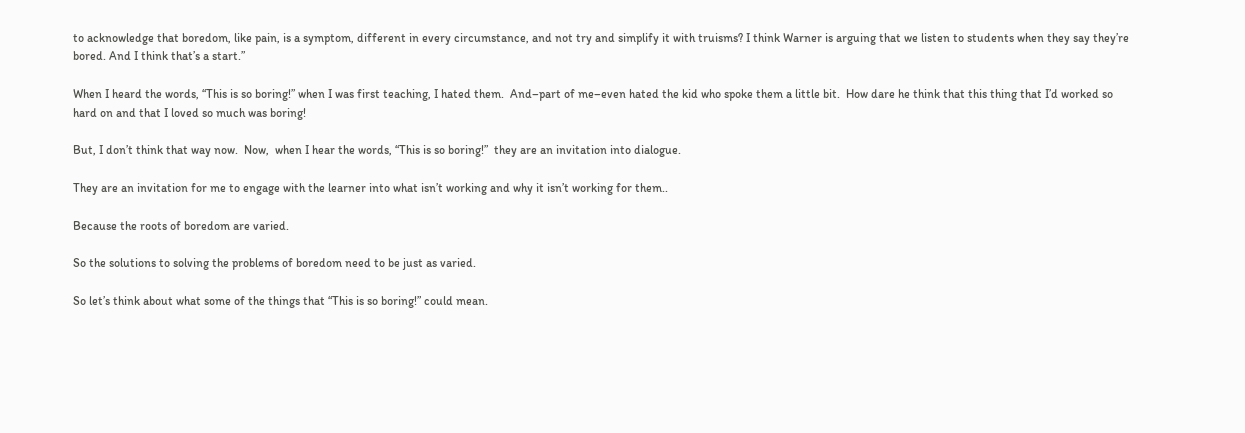to acknowledge that boredom, like pain, is a symptom, different in every circumstance, and not try and simplify it with truisms? I think Warner is arguing that we listen to students when they say they’re bored. And I think that’s a start.”

When I heard the words, “This is so boring!” when I was first teaching, I hated them.  And–part of me–even hated the kid who spoke them a little bit.  How dare he think that this thing that I’d worked so hard on and that I loved so much was boring!

But, I don’t think that way now.  Now,  when I hear the words, “This is so boring!”  they are an invitation into dialogue.

They are an invitation for me to engage with the learner into what isn’t working and why it isn’t working for them..

Because the roots of boredom are varied.

So the solutions to solving the problems of boredom need to be just as varied.

So let’s think about what some of the things that “This is so boring!” could mean.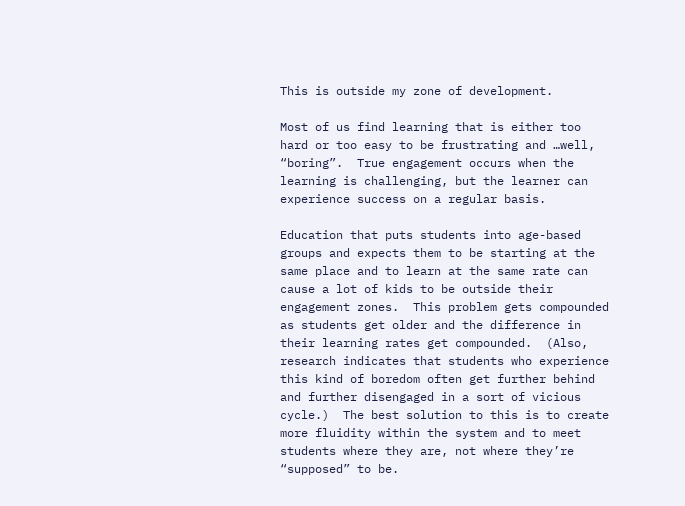This is outside my zone of development.

Most of us find learning that is either too hard or too easy to be frustrating and …well, “boring”.  True engagement occurs when the learning is challenging, but the learner can experience success on a regular basis.

Education that puts students into age-based groups and expects them to be starting at the same place and to learn at the same rate can cause a lot of kids to be outside their engagement zones.  This problem gets compounded as students get older and the difference in their learning rates get compounded.  (Also, research indicates that students who experience this kind of boredom often get further behind and further disengaged in a sort of vicious cycle.)  The best solution to this is to create more fluidity within the system and to meet students where they are, not where they’re “supposed” to be.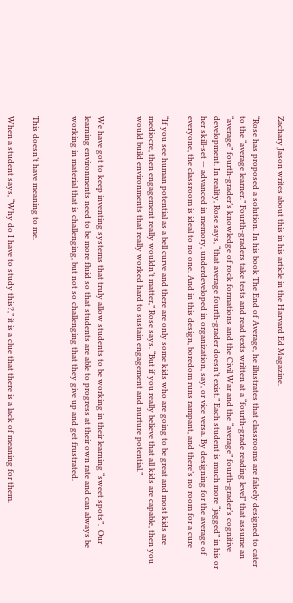Zachary Jason writes about this in his article in the Harvard Ed Magazine.

“Rose has proposed a solution. In his book The End of Average, he illustrates that classrooms are falsely designed to cater to the “average learner.” Fourth-graders take tests and read texts written at a “fourth-grade reading level” that assume an “average” fourth-grader’s knowledge of rock formations and the Civil War and the “average” fourth-grader’s cognitive development. In reality, Rose says, “that average fourth-grader doesn’t exist.” Each student is much more “jagged” in his or her skill-set — advanced in memory, underdeveloped in organization, say, or vice versa. By designing for the average of everyone, the classroom is ideal to no one. And in this design, boredom runs rampant, and there’s no room for a cure

“If you see human potential as a bell curve and there are only some kids who are going to be great and most kids are mediocre, then engagement really wouldn’t matter,” Rose says. “But if you really believe that all kids are capable, then you would build environments that really worked hard to sustain engagement and nurture potential.”


We have got to keep inventing systems that truly allow students to be working in their learning “sweet spots”.  Our learning environments need to be more fluid so that students are able to progress at their own rate and can always be working in material that is challenging, but not so challenging that they give up and get frustrated.


This doesn’t have meaning to me.

When a student says, “Why do I have to study this?,” it is a clue that there is a lack of meaning for them.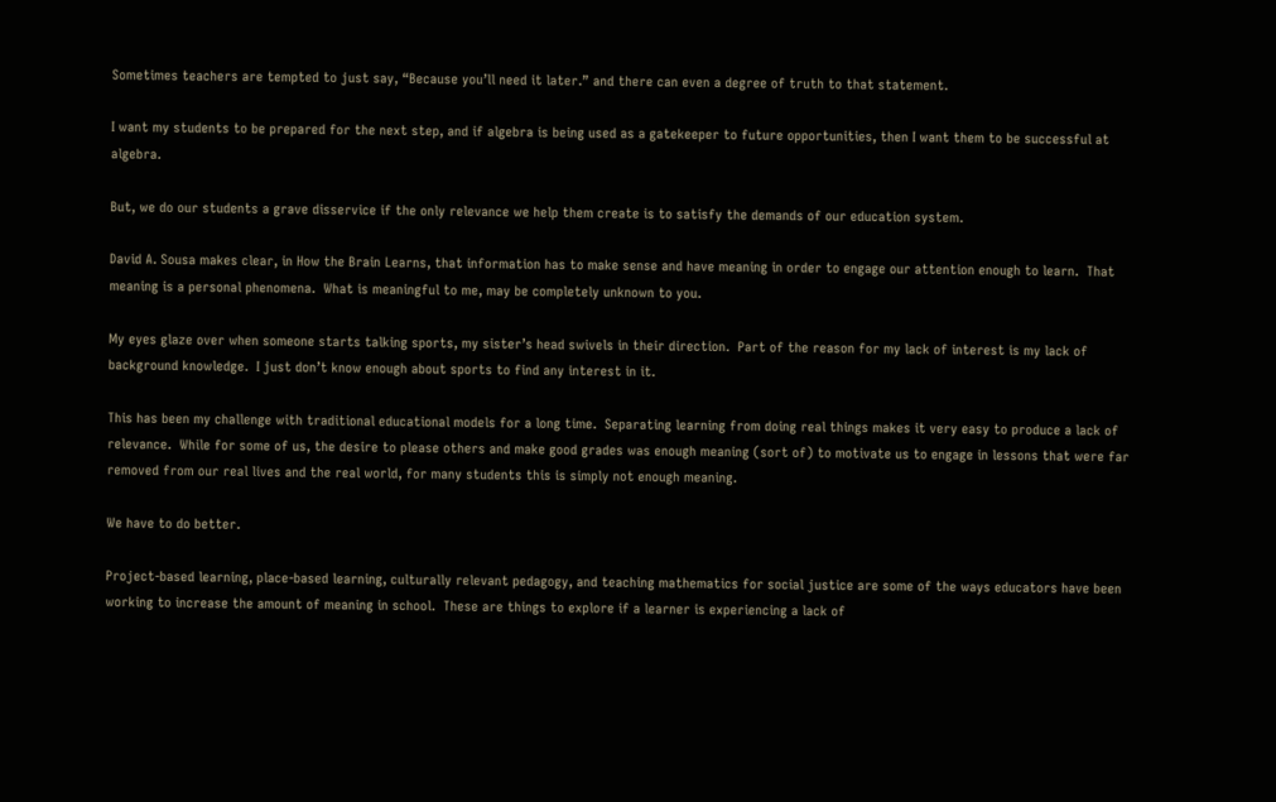Sometimes teachers are tempted to just say, “Because you’ll need it later.” and there can even a degree of truth to that statement.

I want my students to be prepared for the next step, and if algebra is being used as a gatekeeper to future opportunities, then I want them to be successful at algebra.

But, we do our students a grave disservice if the only relevance we help them create is to satisfy the demands of our education system.

David A. Sousa makes clear, in How the Brain Learns, that information has to make sense and have meaning in order to engage our attention enough to learn.  That meaning is a personal phenomena.  What is meaningful to me, may be completely unknown to you.

My eyes glaze over when someone starts talking sports, my sister’s head swivels in their direction.  Part of the reason for my lack of interest is my lack of background knowledge.  I just don’t know enough about sports to find any interest in it.

This has been my challenge with traditional educational models for a long time.  Separating learning from doing real things makes it very easy to produce a lack of relevance.  While for some of us, the desire to please others and make good grades was enough meaning (sort of) to motivate us to engage in lessons that were far removed from our real lives and the real world, for many students this is simply not enough meaning.

We have to do better.

Project-based learning, place-based learning, culturally relevant pedagogy, and teaching mathematics for social justice are some of the ways educators have been working to increase the amount of meaning in school.  These are things to explore if a learner is experiencing a lack of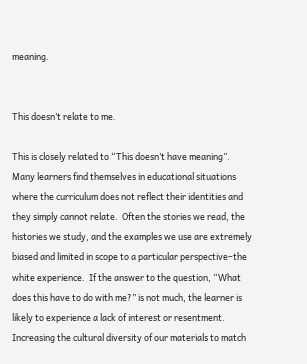meaning.


This doesn’t relate to me.

This is closely related to “This doesn’t have meaning”.  Many learners find themselves in educational situations where the curriculum does not reflect their identities and they simply cannot relate.  Often the stories we read, the histories we study, and the examples we use are extremely biased and limited in scope to a particular perspective–the white experience.  If the answer to the question, “What does this have to do with me?” is not much, the learner is likely to experience a lack of interest or resentment.  Increasing the cultural diversity of our materials to match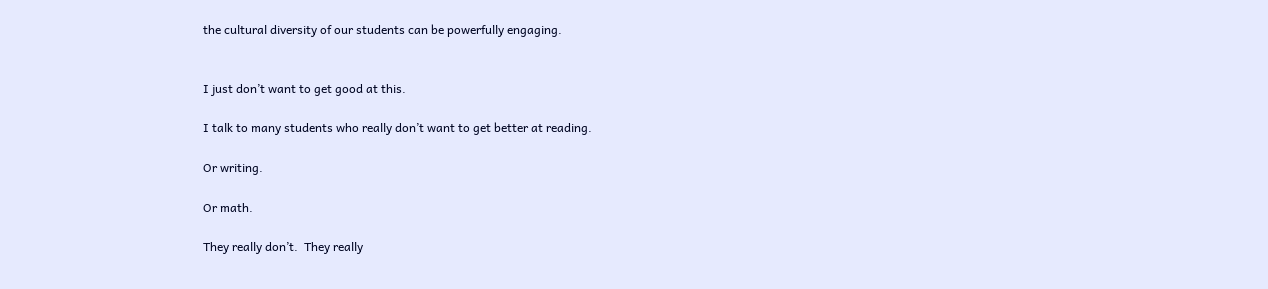the cultural diversity of our students can be powerfully engaging.


I just don’t want to get good at this.

I talk to many students who really don’t want to get better at reading.

Or writing.

Or math.

They really don’t.  They really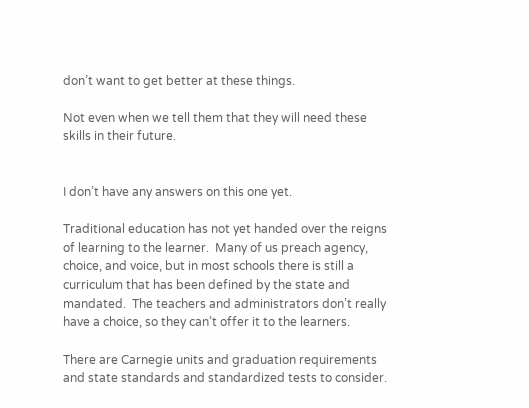don’t want to get better at these things.

Not even when we tell them that they will need these skills in their future.


I don’t have any answers on this one yet.

Traditional education has not yet handed over the reigns of learning to the learner.  Many of us preach agency, choice, and voice, but in most schools there is still a curriculum that has been defined by the state and mandated.  The teachers and administrators don’t really have a choice, so they can’t offer it to the learners.

There are Carnegie units and graduation requirements and state standards and standardized tests to consider.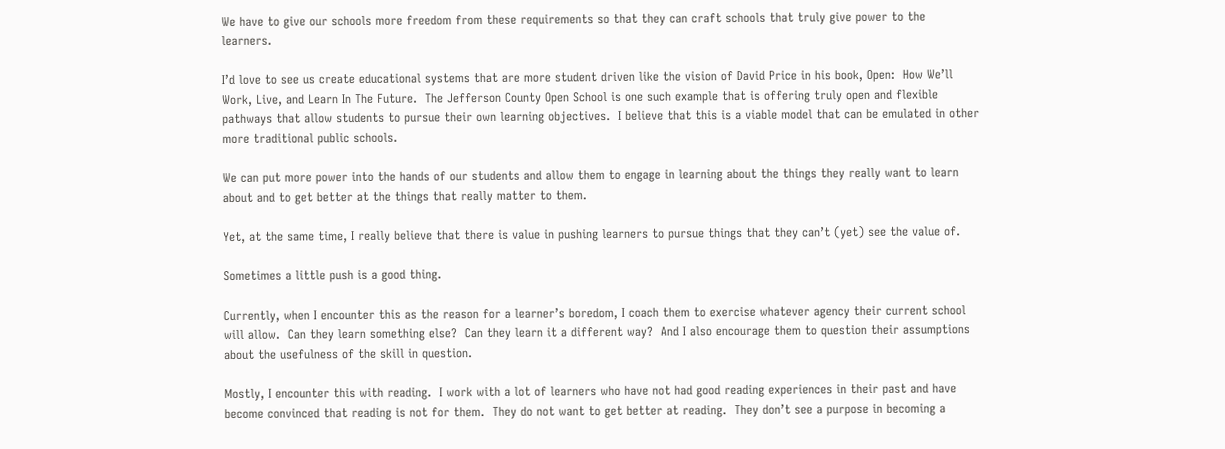We have to give our schools more freedom from these requirements so that they can craft schools that truly give power to the learners.

I’d love to see us create educational systems that are more student driven like the vision of David Price in his book, Open:  How We’ll Work, Live, and Learn In The Future.  The Jefferson County Open School is one such example that is offering truly open and flexible pathways that allow students to pursue their own learning objectives.  I believe that this is a viable model that can be emulated in other more traditional public schools.

We can put more power into the hands of our students and allow them to engage in learning about the things they really want to learn about and to get better at the things that really matter to them.

Yet, at the same time, I really believe that there is value in pushing learners to pursue things that they can’t (yet) see the value of.

Sometimes a little push is a good thing.

Currently, when I encounter this as the reason for a learner’s boredom, I coach them to exercise whatever agency their current school will allow.  Can they learn something else?  Can they learn it a different way?  And I also encourage them to question their assumptions about the usefulness of the skill in question.

Mostly, I encounter this with reading.  I work with a lot of learners who have not had good reading experiences in their past and have become convinced that reading is not for them.  They do not want to get better at reading.  They don’t see a purpose in becoming a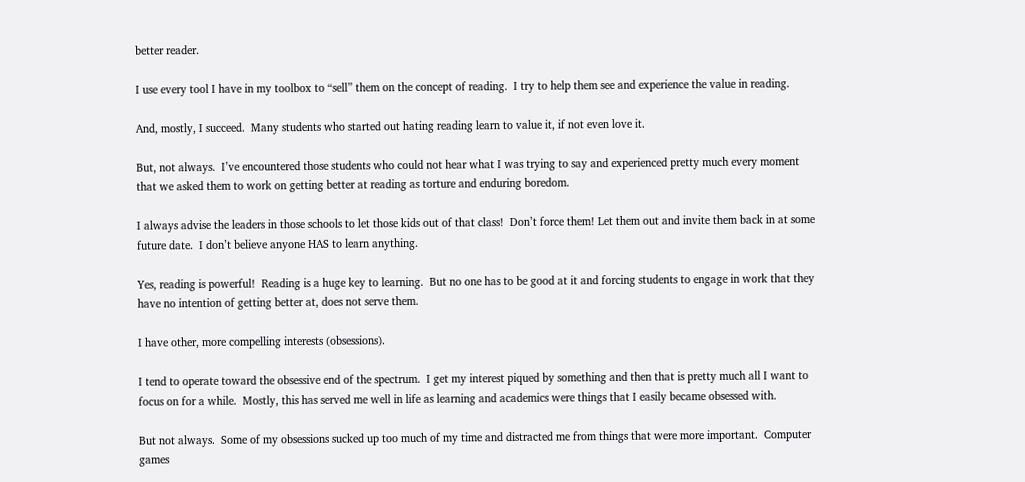better reader.

I use every tool I have in my toolbox to “sell” them on the concept of reading.  I try to help them see and experience the value in reading.

And, mostly, I succeed.  Many students who started out hating reading learn to value it, if not even love it.

But, not always.  I’ve encountered those students who could not hear what I was trying to say and experienced pretty much every moment that we asked them to work on getting better at reading as torture and enduring boredom.

I always advise the leaders in those schools to let those kids out of that class!  Don’t force them! Let them out and invite them back in at some future date.  I don’t believe anyone HAS to learn anything.

Yes, reading is powerful!  Reading is a huge key to learning.  But no one has to be good at it and forcing students to engage in work that they have no intention of getting better at, does not serve them.

I have other, more compelling interests (obsessions).

I tend to operate toward the obsessive end of the spectrum.  I get my interest piqued by something and then that is pretty much all I want to focus on for a while.  Mostly, this has served me well in life as learning and academics were things that I easily became obsessed with.

But not always.  Some of my obsessions sucked up too much of my time and distracted me from things that were more important.  Computer games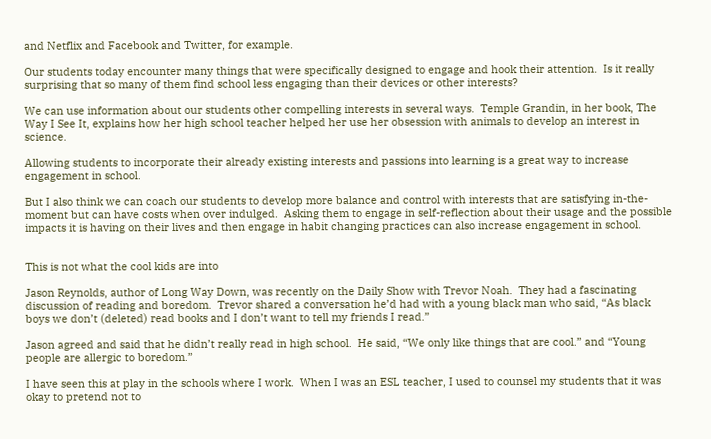and Netflix and Facebook and Twitter, for example.

Our students today encounter many things that were specifically designed to engage and hook their attention.  Is it really surprising that so many of them find school less engaging than their devices or other interests?

We can use information about our students other compelling interests in several ways.  Temple Grandin, in her book, The Way I See It, explains how her high school teacher helped her use her obsession with animals to develop an interest in science.

Allowing students to incorporate their already existing interests and passions into learning is a great way to increase engagement in school.

But I also think we can coach our students to develop more balance and control with interests that are satisfying in-the-moment but can have costs when over indulged.  Asking them to engage in self-reflection about their usage and the possible impacts it is having on their lives and then engage in habit changing practices can also increase engagement in school.


This is not what the cool kids are into

Jason Reynolds, author of Long Way Down, was recently on the Daily Show with Trevor Noah.  They had a fascinating discussion of reading and boredom.  Trevor shared a conversation he’d had with a young black man who said, “As black boys we don’t (deleted) read books and I don’t want to tell my friends I read.”

Jason agreed and said that he didn’t really read in high school.  He said, “We only like things that are cool.” and “Young people are allergic to boredom.”

I have seen this at play in the schools where I work.  When I was an ESL teacher, I used to counsel my students that it was okay to pretend not to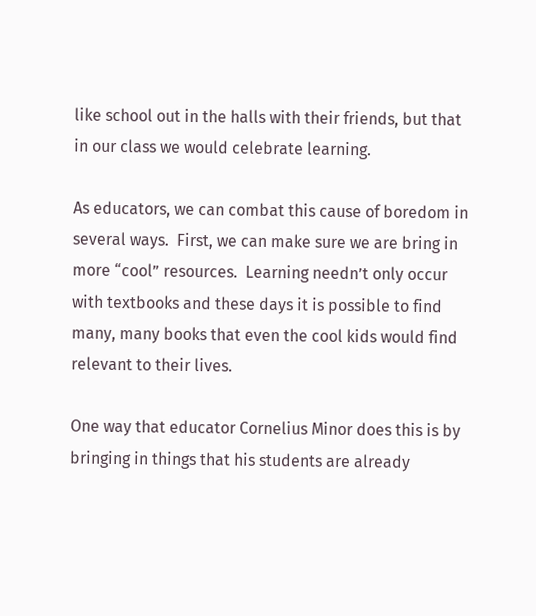like school out in the halls with their friends, but that in our class we would celebrate learning.

As educators, we can combat this cause of boredom in several ways.  First, we can make sure we are bring in more “cool” resources.  Learning needn’t only occur with textbooks and these days it is possible to find many, many books that even the cool kids would find relevant to their lives.

One way that educator Cornelius Minor does this is by bringing in things that his students are already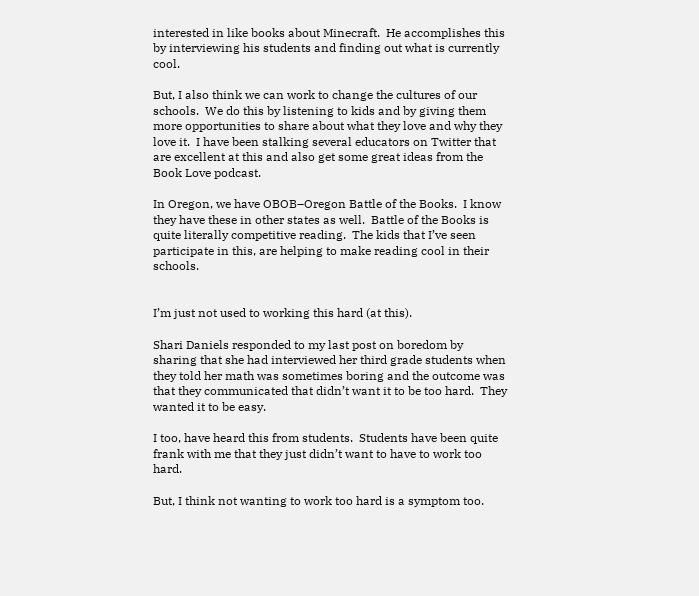interested in like books about Minecraft.  He accomplishes this by interviewing his students and finding out what is currently cool.

But, I also think we can work to change the cultures of our schools.  We do this by listening to kids and by giving them more opportunities to share about what they love and why they love it.  I have been stalking several educators on Twitter that are excellent at this and also get some great ideas from the Book Love podcast.

In Oregon, we have OBOB–Oregon Battle of the Books.  I know they have these in other states as well.  Battle of the Books is quite literally competitive reading.  The kids that I’ve seen participate in this, are helping to make reading cool in their schools.


I’m just not used to working this hard (at this).

Shari Daniels responded to my last post on boredom by sharing that she had interviewed her third grade students when they told her math was sometimes boring and the outcome was that they communicated that didn’t want it to be too hard.  They wanted it to be easy.

I too, have heard this from students.  Students have been quite frank with me that they just didn’t want to have to work too hard.

But, I think not wanting to work too hard is a symptom too.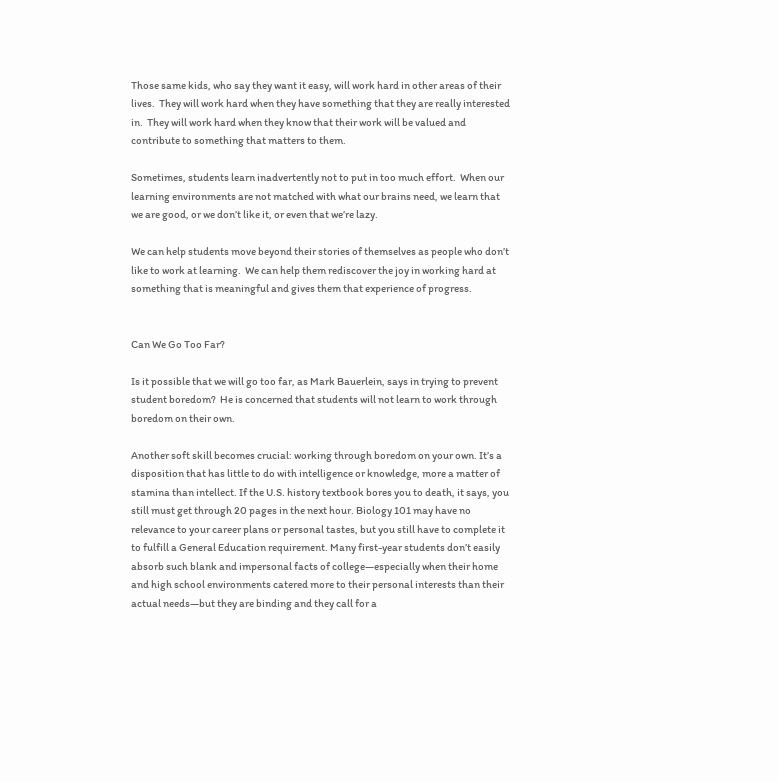Those same kids, who say they want it easy, will work hard in other areas of their lives.  They will work hard when they have something that they are really interested in.  They will work hard when they know that their work will be valued and contribute to something that matters to them.

Sometimes, students learn inadvertently not to put in too much effort.  When our learning environments are not matched with what our brains need, we learn that we are good, or we don’t like it, or even that we’re lazy.

We can help students move beyond their stories of themselves as people who don’t like to work at learning.  We can help them rediscover the joy in working hard at something that is meaningful and gives them that experience of progress.


Can We Go Too Far?

Is it possible that we will go too far, as Mark Bauerlein, says in trying to prevent student boredom?  He is concerned that students will not learn to work through boredom on their own.

Another soft skill becomes crucial: working through boredom on your own. It’s a disposition that has little to do with intelligence or knowledge, more a matter of stamina than intellect. If the U.S. history textbook bores you to death, it says, you still must get through 20 pages in the next hour. Biology 101 may have no relevance to your career plans or personal tastes, but you still have to complete it to fulfill a General Education requirement. Many first-year students don’t easily absorb such blank and impersonal facts of college—especially when their home and high school environments catered more to their personal interests than their actual needs—but they are binding and they call for a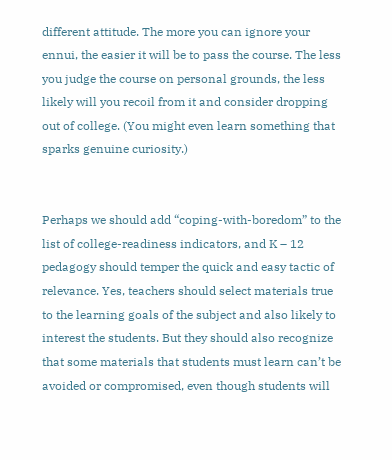different attitude. The more you can ignore your ennui, the easier it will be to pass the course. The less you judge the course on personal grounds, the less likely will you recoil from it and consider dropping out of college. (You might even learn something that sparks genuine curiosity.)


Perhaps we should add “coping-with-boredom” to the list of college-readiness indicators, and K – 12 pedagogy should temper the quick and easy tactic of relevance. Yes, teachers should select materials true to the learning goals of the subject and also likely to interest the students. But they should also recognize that some materials that students must learn can’t be avoided or compromised, even though students will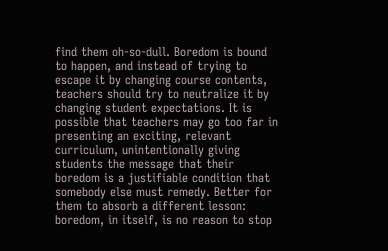find them oh-so-dull. Boredom is bound to happen, and instead of trying to escape it by changing course contents, teachers should try to neutralize it by changing student expectations. It is possible that teachers may go too far in presenting an exciting, relevant curriculum, unintentionally giving students the message that their boredom is a justifiable condition that somebody else must remedy. Better for them to absorb a different lesson: boredom, in itself, is no reason to stop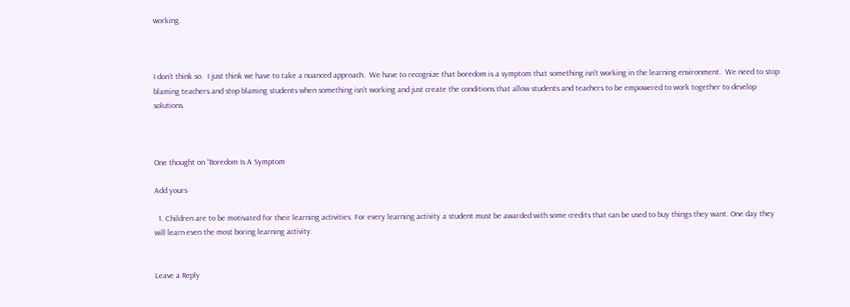working.



I don’t think so.  I just think we have to take a nuanced approach.  We have to recognize that boredom is a symptom that something isn’t working in the learning environment.  We need to stop blaming teachers and stop blaming students when something isn’t working and just create the conditions that allow students and teachers to be empowered to work together to develop solutions.



One thought on “Boredom Is A Symptom

Add yours

  1. Children are to be motivated for their learning activities. For every learning activity a student must be awarded with some credits that can be used to buy things they want. One day they will learn even the most boring learning activity.


Leave a Reply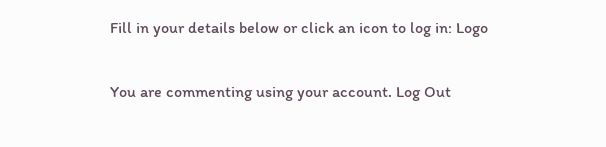Fill in your details below or click an icon to log in: Logo

You are commenting using your account. Log Out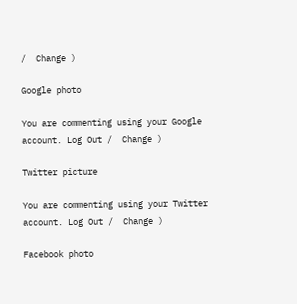/  Change )

Google photo

You are commenting using your Google account. Log Out /  Change )

Twitter picture

You are commenting using your Twitter account. Log Out /  Change )

Facebook photo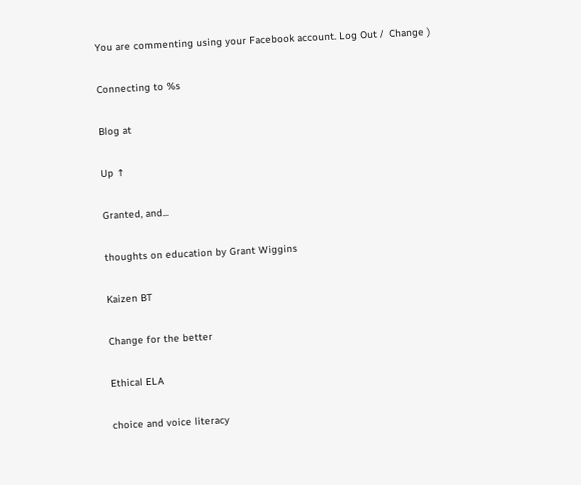You are commenting using your Facebook account. Log Out /  Change )

Connecting to %s

Blog at

Up ↑

Granted, and...

thoughts on education by Grant Wiggins

Kaizen BT

Change for the better

Ethical ELA

choice and voice literacy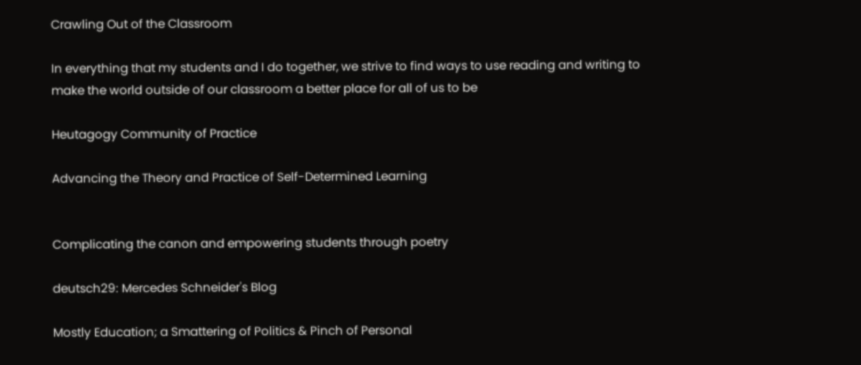Crawling Out of the Classroom

In everything that my students and I do together, we strive to find ways to use reading and writing to make the world outside of our classroom a better place for all of us to be

Heutagogy Community of Practice

Advancing the Theory and Practice of Self-Determined Learning


Complicating the canon and empowering students through poetry

deutsch29: Mercedes Schneider's Blog

Mostly Education; a Smattering of Politics & Pinch of Personal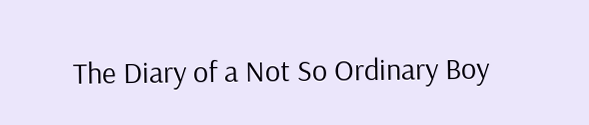The Diary of a Not So Ordinary Boy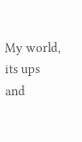My world, its ups and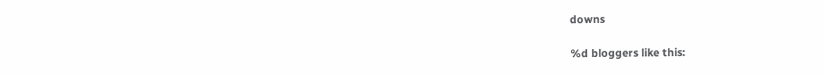downs

%d bloggers like this: